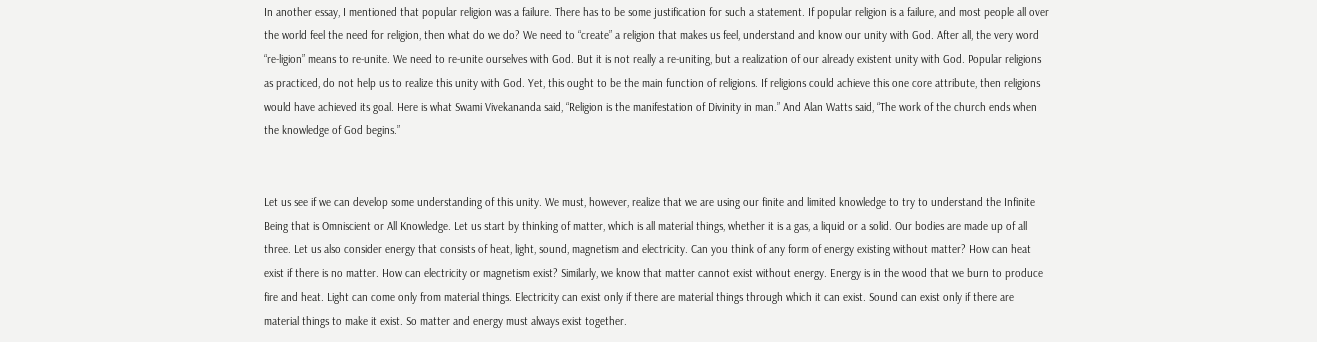In another essay, I mentioned that popular religion was a failure. There has to be some justification for such a statement. If popular religion is a failure, and most people all over the world feel the need for religion, then what do we do? We need to “create” a religion that makes us feel, understand and know our unity with God. After all, the very word “re-ligion” means to re-unite. We need to re-unite ourselves with God. But it is not really a re-uniting, but a realization of our already existent unity with God. Popular religions as practiced, do not help us to realize this unity with God. Yet, this ought to be the main function of religions. If religions could achieve this one core attribute, then religions would have achieved its goal. Here is what Swami Vivekananda said, “Religion is the manifestation of Divinity in man.” And Alan Watts said, “The work of the church ends when the knowledge of God begins.”


Let us see if we can develop some understanding of this unity. We must, however, realize that we are using our finite and limited knowledge to try to understand the Infinite Being that is Omniscient or All Knowledge. Let us start by thinking of matter, which is all material things, whether it is a gas, a liquid or a solid. Our bodies are made up of all three. Let us also consider energy that consists of heat, light, sound, magnetism and electricity. Can you think of any form of energy existing without matter? How can heat exist if there is no matter. How can electricity or magnetism exist? Similarly, we know that matter cannot exist without energy. Energy is in the wood that we burn to produce fire and heat. Light can come only from material things. Electricity can exist only if there are material things through which it can exist. Sound can exist only if there are material things to make it exist. So matter and energy must always exist together.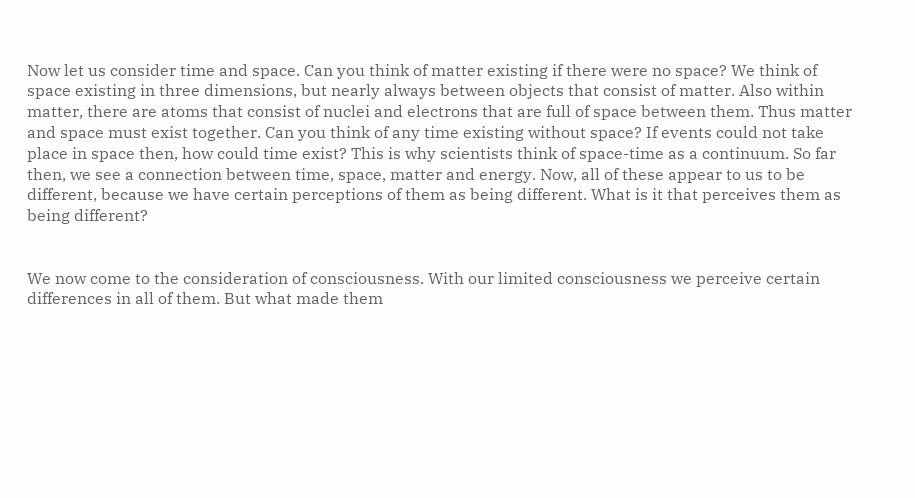Now let us consider time and space. Can you think of matter existing if there were no space? We think of space existing in three dimensions, but nearly always between objects that consist of matter. Also within matter, there are atoms that consist of nuclei and electrons that are full of space between them. Thus matter and space must exist together. Can you think of any time existing without space? If events could not take place in space then, how could time exist? This is why scientists think of space-time as a continuum. So far then, we see a connection between time, space, matter and energy. Now, all of these appear to us to be different, because we have certain perceptions of them as being different. What is it that perceives them as being different?


We now come to the consideration of consciousness. With our limited consciousness we perceive certain differences in all of them. But what made them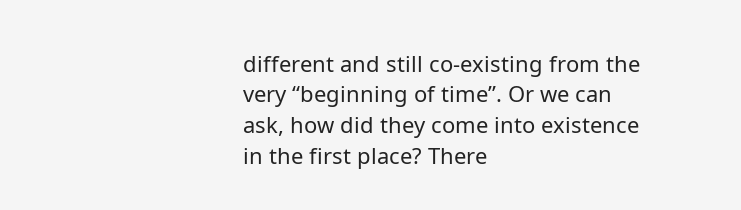different and still co-existing from the very “beginning of time”. Or we can ask, how did they come into existence in the first place? There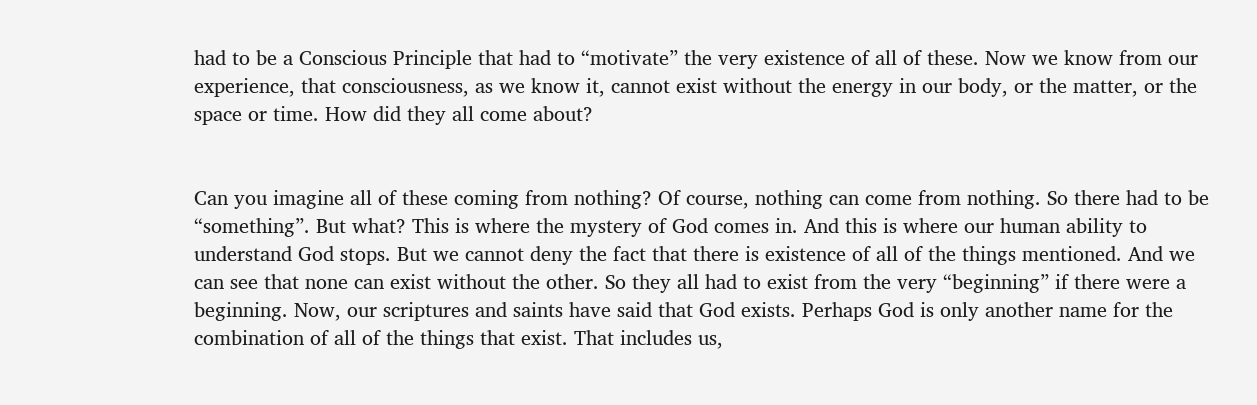had to be a Conscious Principle that had to “motivate” the very existence of all of these. Now we know from our experience, that consciousness, as we know it, cannot exist without the energy in our body, or the matter, or the space or time. How did they all come about?


Can you imagine all of these coming from nothing? Of course, nothing can come from nothing. So there had to be “something”. But what? This is where the mystery of God comes in. And this is where our human ability to understand God stops. But we cannot deny the fact that there is existence of all of the things mentioned. And we can see that none can exist without the other. So they all had to exist from the very “beginning” if there were a beginning. Now, our scriptures and saints have said that God exists. Perhaps God is only another name for the combination of all of the things that exist. That includes us,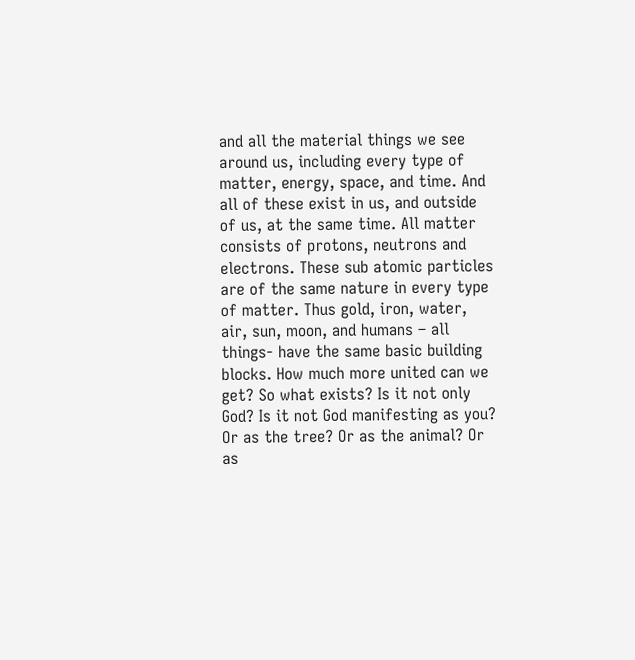and all the material things we see around us, including every type of matter, energy, space, and time. And all of these exist in us, and outside of us, at the same time. All matter consists of protons, neutrons and electrons. These sub atomic particles are of the same nature in every type of matter. Thus gold, iron, water, air, sun, moon, and humans – all things- have the same basic building blocks. How much more united can we get? So what exists? Is it not only God? Is it not God manifesting as you? Or as the tree? Or as the animal? Or as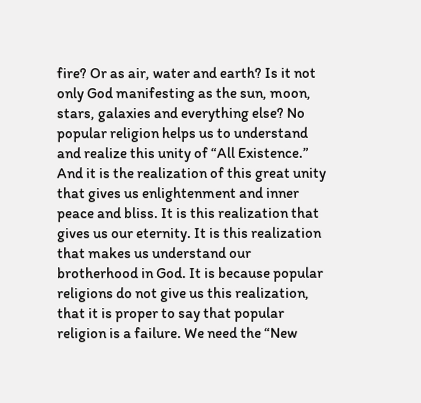fire? Or as air, water and earth? Is it not only God manifesting as the sun, moon, stars, galaxies and everything else? No popular religion helps us to understand and realize this unity of “All Existence.” And it is the realization of this great unity that gives us enlightenment and inner peace and bliss. It is this realization that gives us our eternity. It is this realization that makes us understand our brotherhood in God. It is because popular religions do not give us this realization, that it is proper to say that popular religion is a failure. We need the “New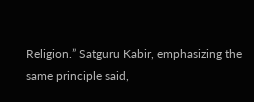Religion.” Satguru Kabir, emphasizing the same principle said,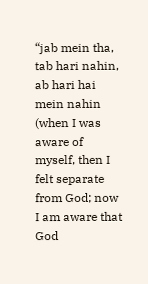“jab mein tha, tab hari nahin, ab hari hai mein nahin (when I was aware of myself, then I felt separate from God; now I am aware that God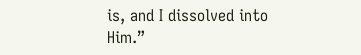is, and I dissolved into Him.”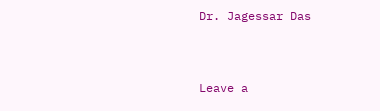Dr. Jagessar Das


Leave a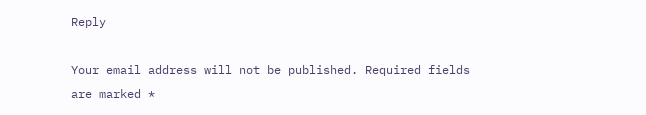Reply

Your email address will not be published. Required fields are marked *